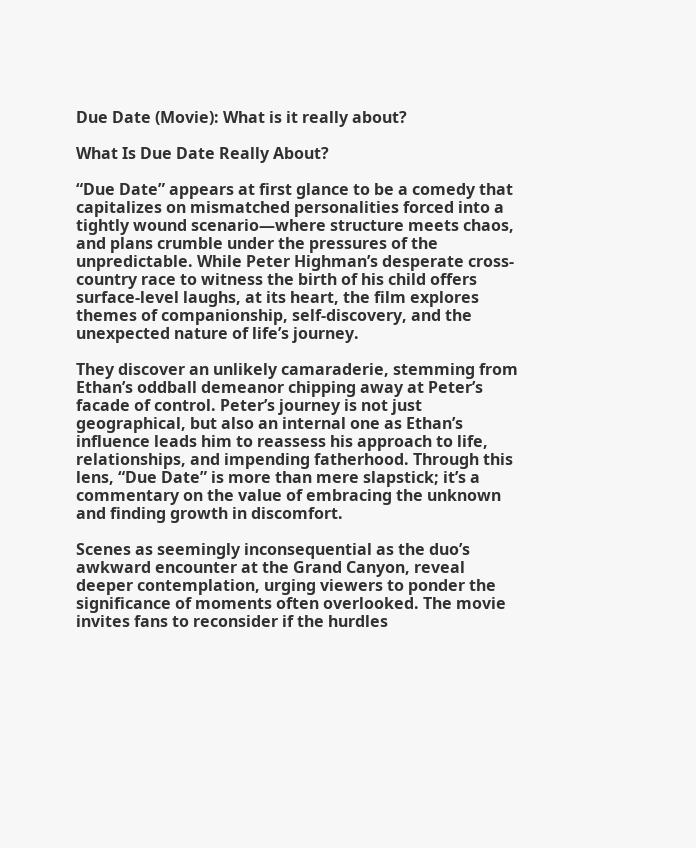Due Date (Movie): What is it really about?

What Is Due Date Really About?

“Due Date” appears at first glance to be a comedy that capitalizes on mismatched personalities forced into a tightly wound scenario—where structure meets chaos, and plans crumble under the pressures of the unpredictable. While Peter Highman’s desperate cross-country race to witness the birth of his child offers surface-level laughs, at its heart, the film explores themes of companionship, self-discovery, and the unexpected nature of life’s journey.

They discover an unlikely camaraderie, stemming from Ethan’s oddball demeanor chipping away at Peter’s facade of control. Peter’s journey is not just geographical, but also an internal one as Ethan’s influence leads him to reassess his approach to life, relationships, and impending fatherhood. Through this lens, “Due Date” is more than mere slapstick; it’s a commentary on the value of embracing the unknown and finding growth in discomfort.

Scenes as seemingly inconsequential as the duo’s awkward encounter at the Grand Canyon, reveal deeper contemplation, urging viewers to ponder the significance of moments often overlooked. The movie invites fans to reconsider if the hurdles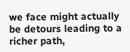we face might actually be detours leading to a richer path,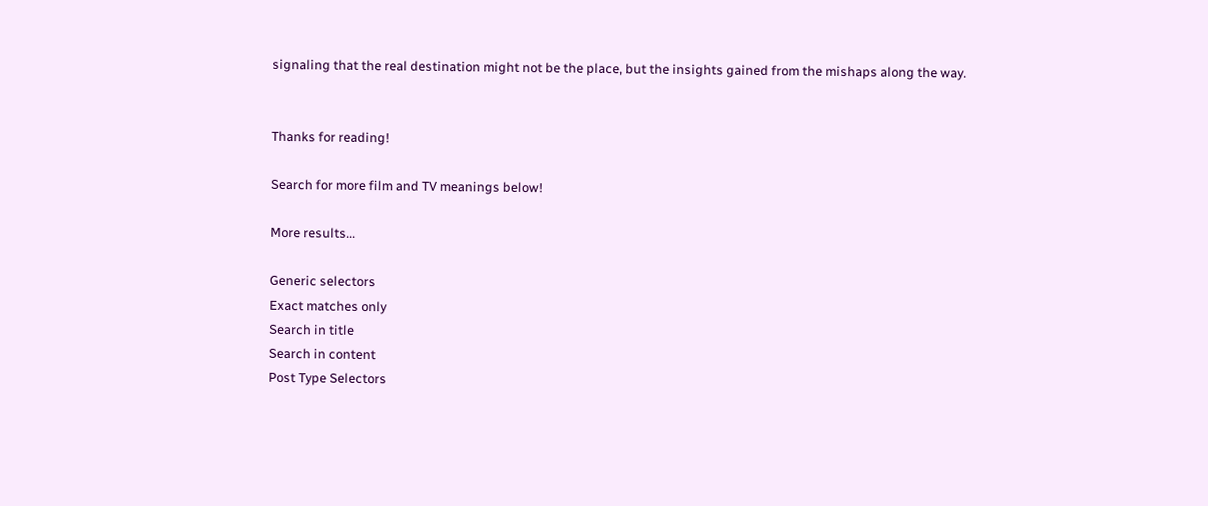signaling that the real destination might not be the place, but the insights gained from the mishaps along the way.


Thanks for reading!

Search for more film and TV meanings below!

More results...

Generic selectors
Exact matches only
Search in title
Search in content
Post Type Selectors